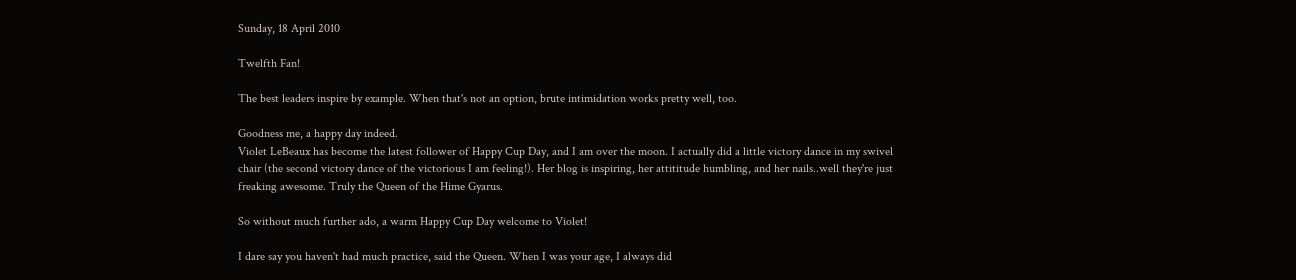Sunday, 18 April 2010

Twelfth Fan!

The best leaders inspire by example. When that's not an option, brute intimidation works pretty well, too.

Goodness me, a happy day indeed.
Violet LeBeaux has become the latest follower of Happy Cup Day, and I am over the moon. I actually did a little victory dance in my swivel chair (the second victory dance of the victorious I am feeling!). Her blog is inspiring, her attititude humbling, and her nails..well they're just freaking awesome. Truly the Queen of the Hime Gyarus.

So without much further ado, a warm Happy Cup Day welcome to Violet!

I dare say you haven't had much practice, said the Queen. When I was your age, I always did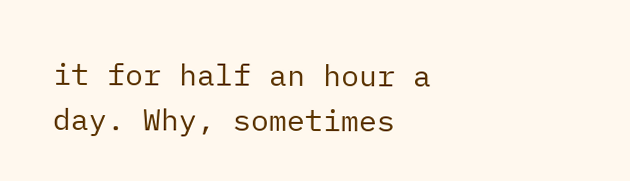it for half an hour a day. Why, sometimes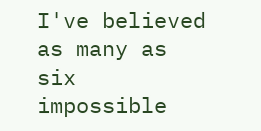I've believed as many as six impossible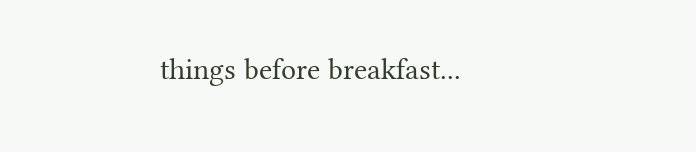things before breakfast...